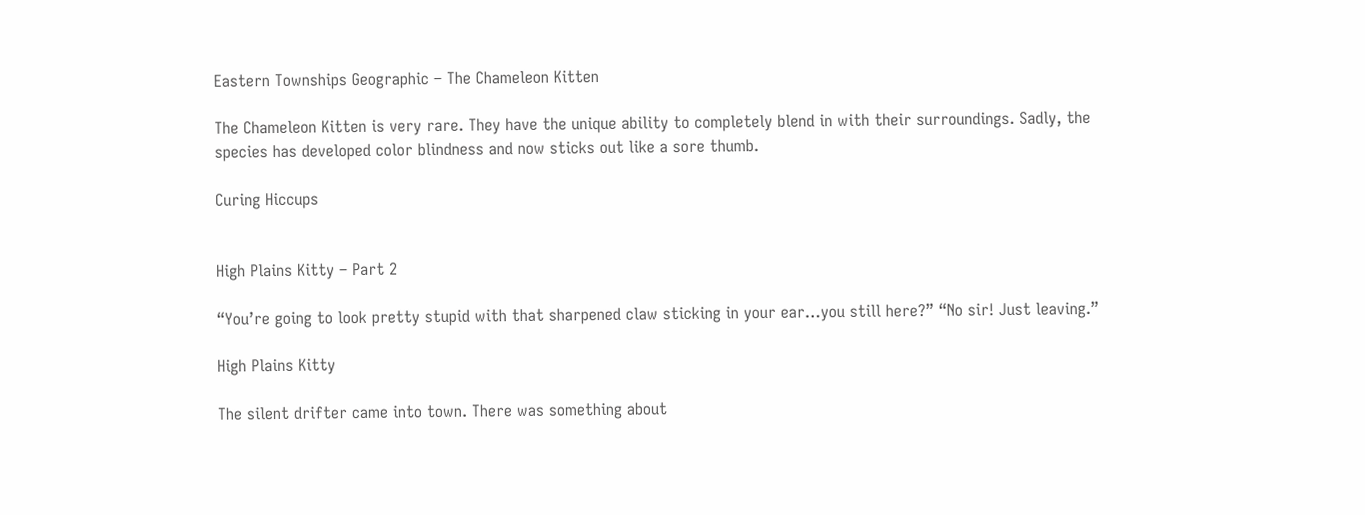Eastern Townships Geographic – The Chameleon Kitten

The Chameleon Kitten is very rare. They have the unique ability to completely blend in with their surroundings. Sadly, the species has developed color blindness and now sticks out like a sore thumb.

Curing Hiccups


High Plains Kitty – Part 2

“You’re going to look pretty stupid with that sharpened claw sticking in your ear…you still here?” “No sir! Just leaving.”

High Plains Kitty

The silent drifter came into town. There was something about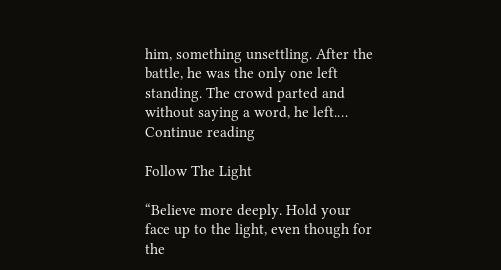him, something unsettling. After the battle, he was the only one left standing. The crowd parted and without saying a word, he left.… Continue reading

Follow The Light

“Believe more deeply. Hold your face up to the light, even though for the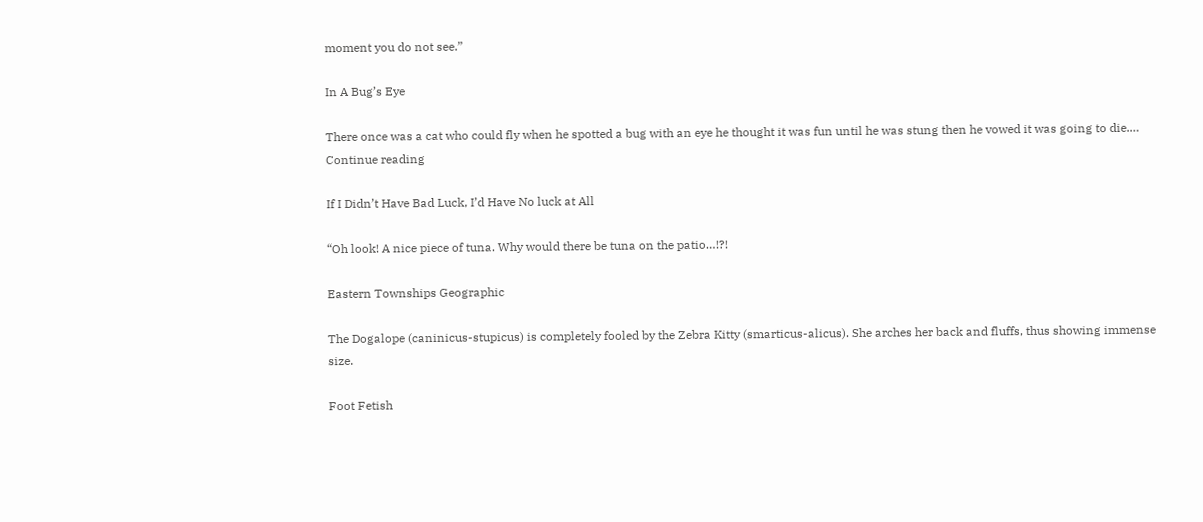moment you do not see.”

In A Bug’s Eye

There once was a cat who could fly when he spotted a bug with an eye he thought it was fun until he was stung then he vowed it was going to die.… Continue reading

If I Didn’t Have Bad Luck, I’d Have No luck at All

“Oh look! A nice piece of tuna. Why would there be tuna on the patio…!?!

Eastern Townships Geographic

The Dogalope (caninicus-stupicus) is completely fooled by the Zebra Kitty (smarticus-alicus). She arches her back and fluffs, thus showing immense size.

Foot Fetish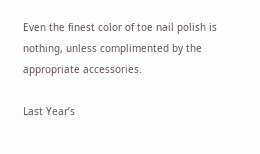Even the finest color of toe nail polish is nothing, unless complimented by the appropriate accessories.

Last Year’s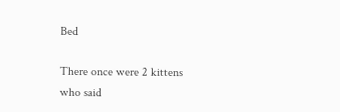Bed

There once were 2 kittens who said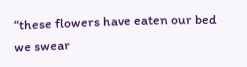“these flowers have eaten our bed we swear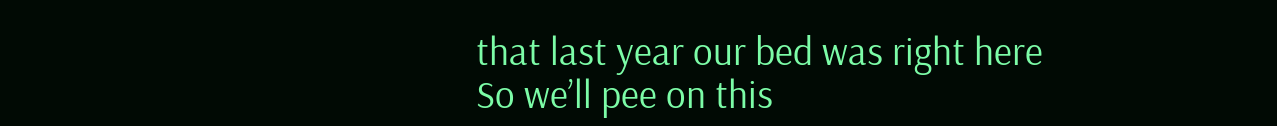that last year our bed was right here So we’ll pee on this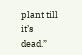plant till it’s dead.”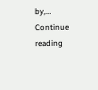by,… Continue reading